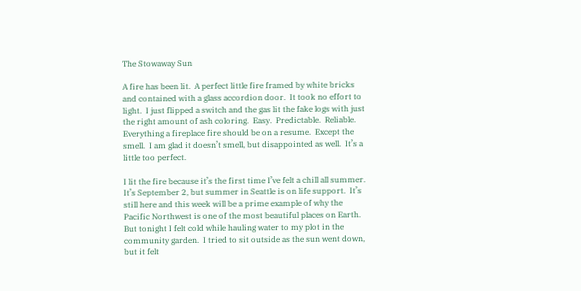The Stowaway Sun

A fire has been lit.  A perfect little fire framed by white bricks and contained with a glass accordion door.  It took no effort to light.  I just flipped a switch and the gas lit the fake logs with just the right amount of ash coloring.  Easy.  Predictable.  Reliable.  Everything a fireplace fire should be on a resume.  Except the smell.  I am glad it doesn’t smell, but disappointed as well.  It’s a little too perfect.

I lit the fire because it’s the first time I’ve felt a chill all summer.  It’s September 2, but summer in Seattle is on life support.  It’s still here and this week will be a prime example of why the Pacific Northwest is one of the most beautiful places on Earth.  But tonight I felt cold while hauling water to my plot in the community garden.  I tried to sit outside as the sun went down, but it felt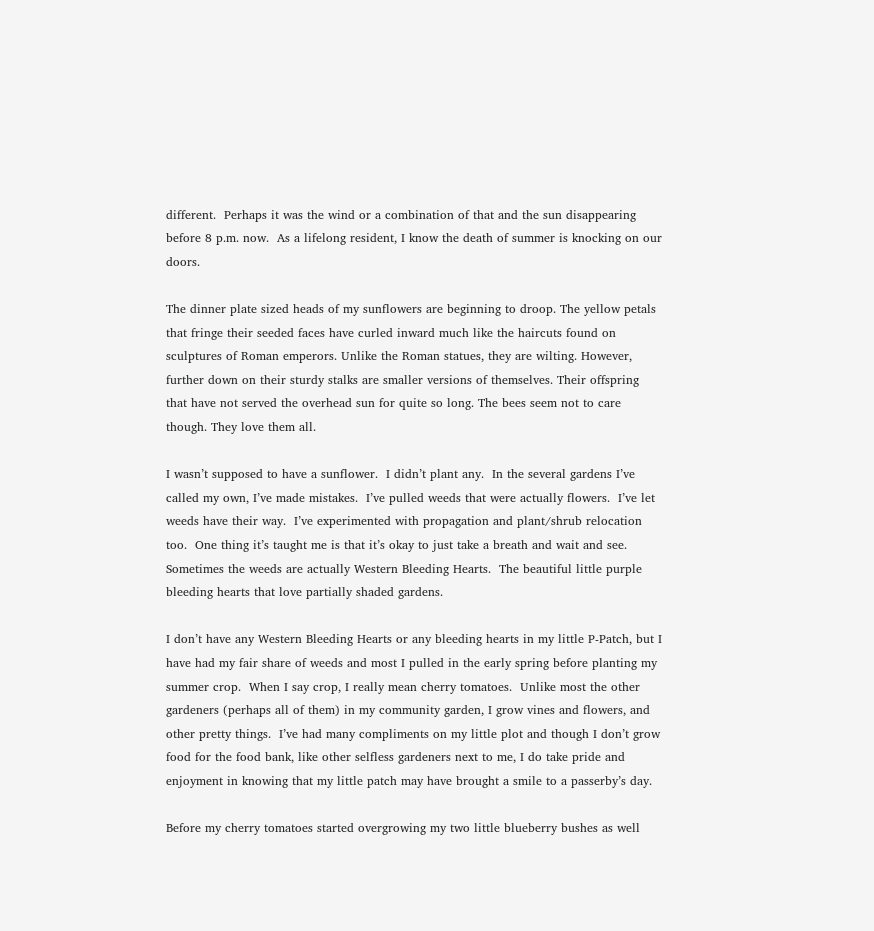different.  Perhaps it was the wind or a combination of that and the sun disappearing before 8 p.m. now.  As a lifelong resident, I know the death of summer is knocking on our doors.

The dinner plate sized heads of my sunflowers are beginning to droop. The yellow petals that fringe their seeded faces have curled inward much like the haircuts found on sculptures of Roman emperors. Unlike the Roman statues, they are wilting. However, further down on their sturdy stalks are smaller versions of themselves. Their offspring that have not served the overhead sun for quite so long. The bees seem not to care though. They love them all.

I wasn’t supposed to have a sunflower.  I didn’t plant any.  In the several gardens I’ve called my own, I’ve made mistakes.  I’ve pulled weeds that were actually flowers.  I’ve let weeds have their way.  I’ve experimented with propagation and plant/shrub relocation too.  One thing it’s taught me is that it’s okay to just take a breath and wait and see.  Sometimes the weeds are actually Western Bleeding Hearts.  The beautiful little purple bleeding hearts that love partially shaded gardens.

I don’t have any Western Bleeding Hearts or any bleeding hearts in my little P-Patch, but I have had my fair share of weeds and most I pulled in the early spring before planting my summer crop.  When I say crop, I really mean cherry tomatoes.  Unlike most the other gardeners (perhaps all of them) in my community garden, I grow vines and flowers, and other pretty things.  I’ve had many compliments on my little plot and though I don’t grow food for the food bank, like other selfless gardeners next to me, I do take pride and enjoyment in knowing that my little patch may have brought a smile to a passerby’s day.

Before my cherry tomatoes started overgrowing my two little blueberry bushes as well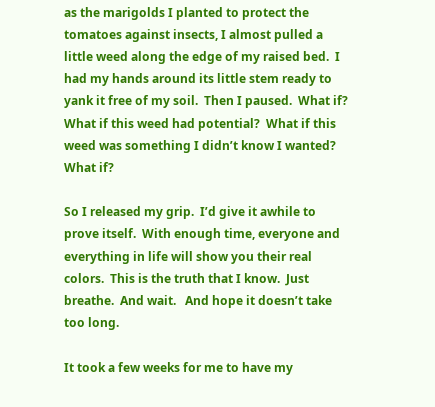as the marigolds I planted to protect the tomatoes against insects, I almost pulled a little weed along the edge of my raised bed.  I had my hands around its little stem ready to yank it free of my soil.  Then I paused.  What if?  What if this weed had potential?  What if this weed was something I didn’t know I wanted?  What if?

So I released my grip.  I’d give it awhile to prove itself.  With enough time, everyone and everything in life will show you their real colors.  This is the truth that I know.  Just breathe.  And wait.   And hope it doesn’t take too long.

It took a few weeks for me to have my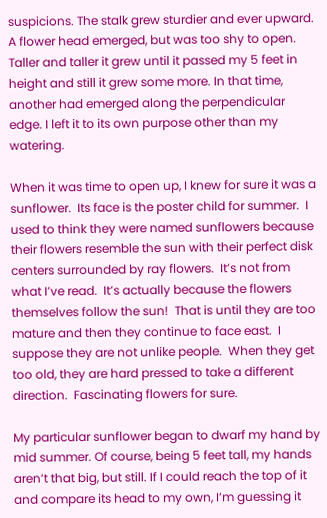suspicions. The stalk grew sturdier and ever upward. A flower head emerged, but was too shy to open. Taller and taller it grew until it passed my 5 feet in height and still it grew some more. In that time, another had emerged along the perpendicular edge. I left it to its own purpose other than my watering.

When it was time to open up, I knew for sure it was a sunflower.  Its face is the poster child for summer.  I used to think they were named sunflowers because their flowers resemble the sun with their perfect disk centers surrounded by ray flowers.  It’s not from what I’ve read.  It’s actually because the flowers themselves follow the sun!  That is until they are too mature and then they continue to face east.  I suppose they are not unlike people.  When they get too old, they are hard pressed to take a different direction.  Fascinating flowers for sure.

My particular sunflower began to dwarf my hand by mid summer. Of course, being 5 feet tall, my hands aren’t that big, but still. If I could reach the top of it and compare its head to my own, I’m guessing it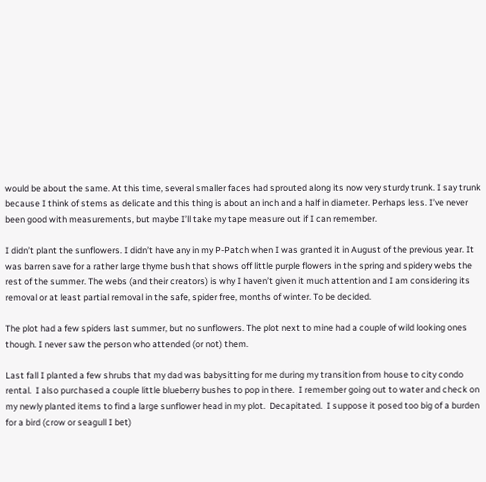would be about the same. At this time, several smaller faces had sprouted along its now very sturdy trunk. I say trunk because I think of stems as delicate and this thing is about an inch and a half in diameter. Perhaps less. I’ve never been good with measurements, but maybe I’ll take my tape measure out if I can remember.

I didn’t plant the sunflowers. I didn’t have any in my P-Patch when I was granted it in August of the previous year. It was barren save for a rather large thyme bush that shows off little purple flowers in the spring and spidery webs the rest of the summer. The webs (and their creators) is why I haven’t given it much attention and I am considering its removal or at least partial removal in the safe, spider free, months of winter. To be decided.

The plot had a few spiders last summer, but no sunflowers. The plot next to mine had a couple of wild looking ones though. I never saw the person who attended (or not) them.

Last fall I planted a few shrubs that my dad was babysitting for me during my transition from house to city condo rental.  I also purchased a couple little blueberry bushes to pop in there.  I remember going out to water and check on my newly planted items to find a large sunflower head in my plot.  Decapitated.  I suppose it posed too big of a burden for a bird (crow or seagull I bet)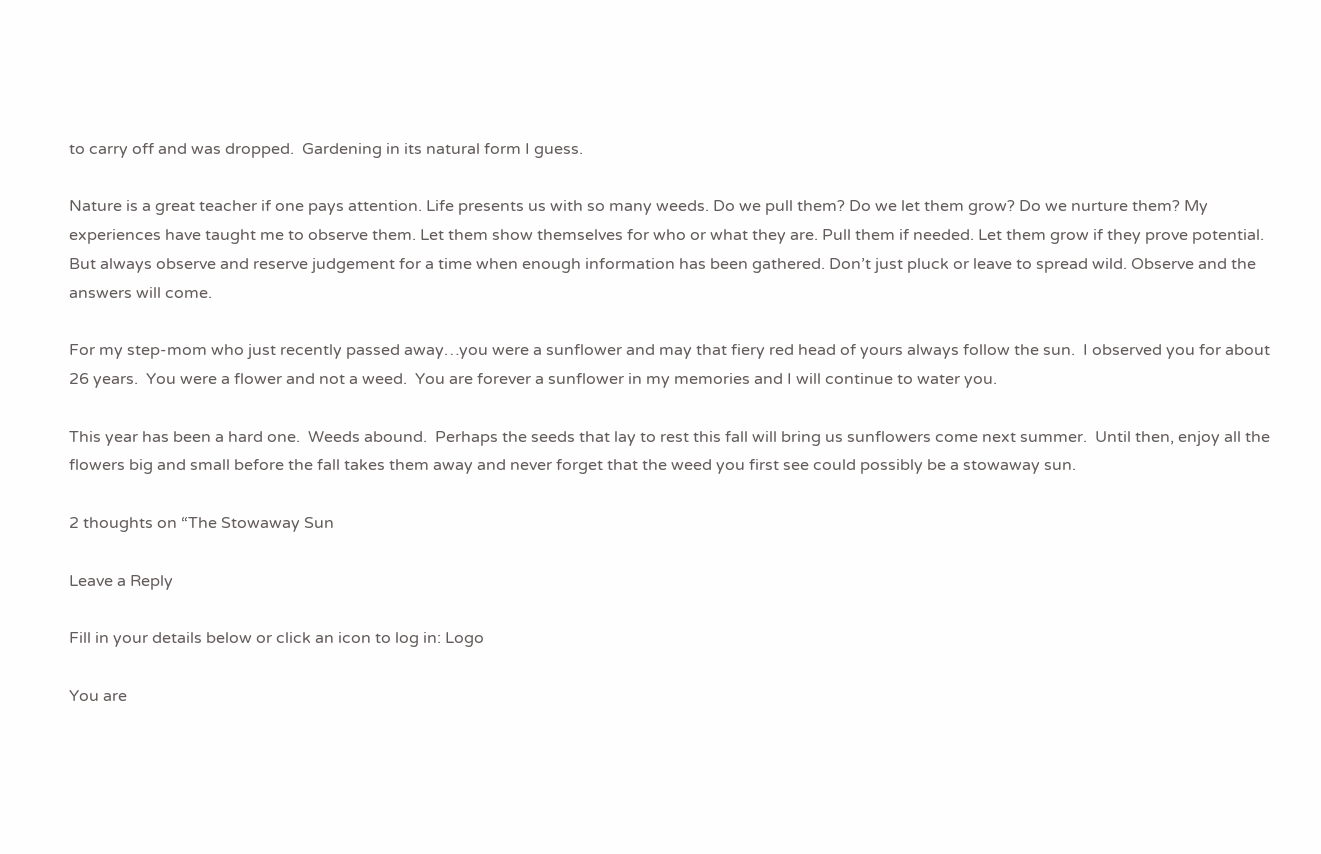to carry off and was dropped.  Gardening in its natural form I guess.

Nature is a great teacher if one pays attention. Life presents us with so many weeds. Do we pull them? Do we let them grow? Do we nurture them? My experiences have taught me to observe them. Let them show themselves for who or what they are. Pull them if needed. Let them grow if they prove potential. But always observe and reserve judgement for a time when enough information has been gathered. Don’t just pluck or leave to spread wild. Observe and the answers will come.

For my step-mom who just recently passed away…you were a sunflower and may that fiery red head of yours always follow the sun.  I observed you for about 26 years.  You were a flower and not a weed.  You are forever a sunflower in my memories and I will continue to water you.

This year has been a hard one.  Weeds abound.  Perhaps the seeds that lay to rest this fall will bring us sunflowers come next summer.  Until then, enjoy all the flowers big and small before the fall takes them away and never forget that the weed you first see could possibly be a stowaway sun.

2 thoughts on “The Stowaway Sun

Leave a Reply

Fill in your details below or click an icon to log in: Logo

You are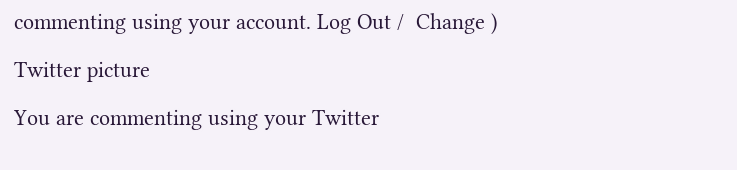commenting using your account. Log Out /  Change )

Twitter picture

You are commenting using your Twitter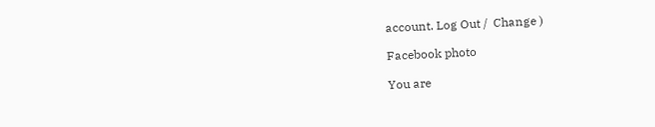account. Log Out /  Change )

Facebook photo

You are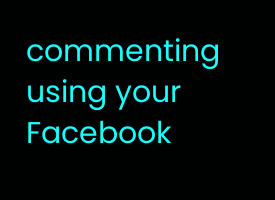commenting using your Facebook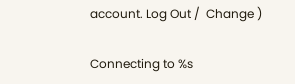account. Log Out /  Change )

Connecting to %s